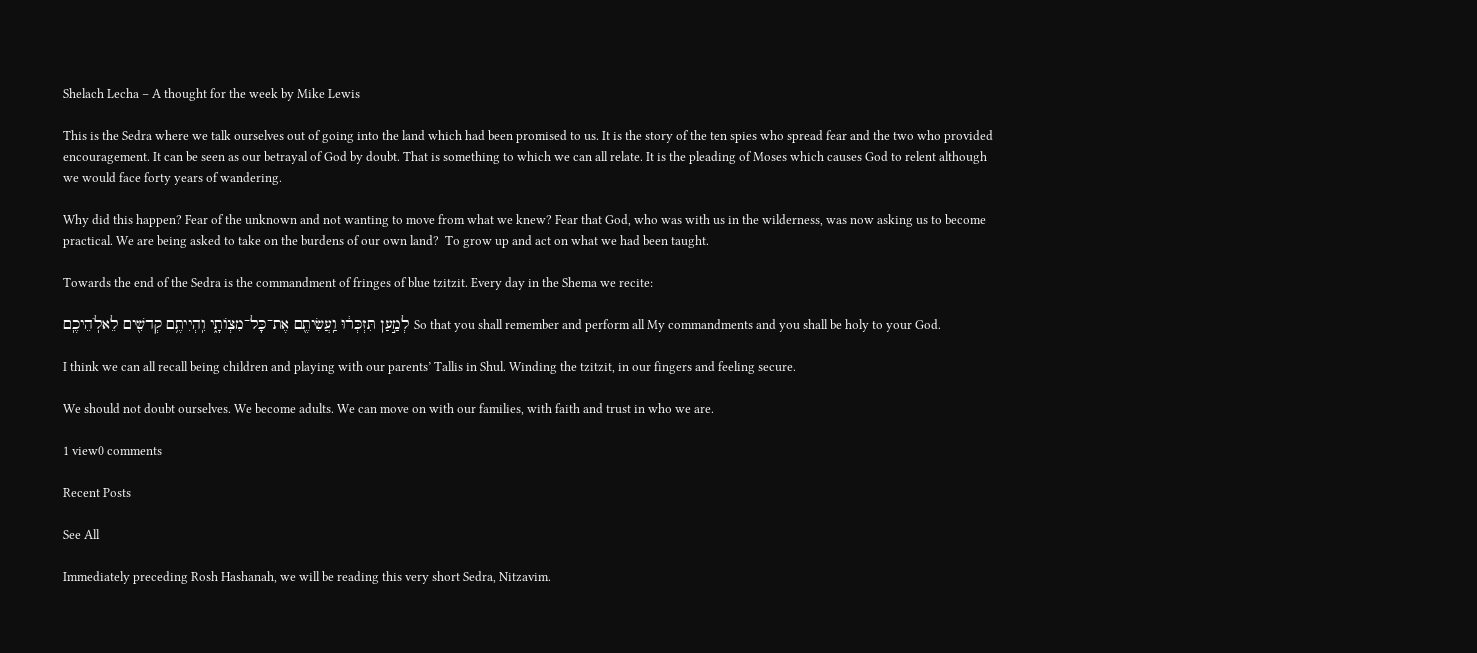Shelach Lecha – A thought for the week by Mike Lewis

This is the Sedra where we talk ourselves out of going into the land which had been promised to us. It is the story of the ten spies who spread fear and the two who provided encouragement. It can be seen as our betrayal of God by doubt. That is something to which we can all relate. It is the pleading of Moses which causes God to relent although we would face forty years of wandering.

Why did this happen? Fear of the unknown and not wanting to move from what we knew? Fear that God, who was with us in the wilderness, was now asking us to become practical. We are being asked to take on the burdens of our own land?  To grow up and act on what we had been taught.

Towards the end of the Sedra is the commandment of fringes of blue tzitzit. Every day in the Shema we recite:

לְמַ֣עַן תִּזְכְּר֔וּ וַֽעֲשִׂיתֶ֖ם אֶת־כָּל־מִצְו‍ֹתָ֑י וִֽהְיִיתֶ֥ם קְדשִׁ֖ים לֵאלֹֽהֵיכֶֽם So that you shall remember and perform all My commandments and you shall be holy to your God.

I think we can all recall being children and playing with our parents’ Tallis in Shul. Winding the tzitzit, in our fingers and feeling secure.

We should not doubt ourselves. We become adults. We can move on with our families, with faith and trust in who we are.

1 view0 comments

Recent Posts

See All

Immediately preceding Rosh Hashanah, we will be reading this very short Sedra, Nitzavim.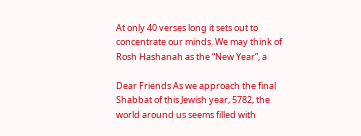At only 40 verses long it sets out to concentrate our minds. We may think of Rosh Hashanah as the “New Year”, a

Dear Friends As we approach the final Shabbat of this Jewish year, 5782, the world around us seems filled with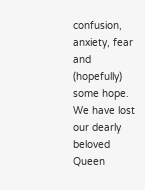confusion, anxiety, fear and (hopefully) some hope. We have lost our dearly beloved Queen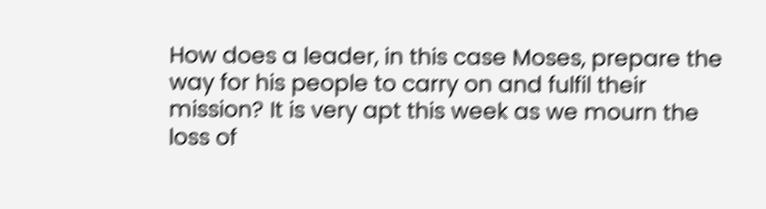How does a leader, in this case Moses, prepare the way for his people to carry on and fulfil their mission? It is very apt this week as we mourn the loss of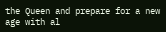the Queen and prepare for a new age with al